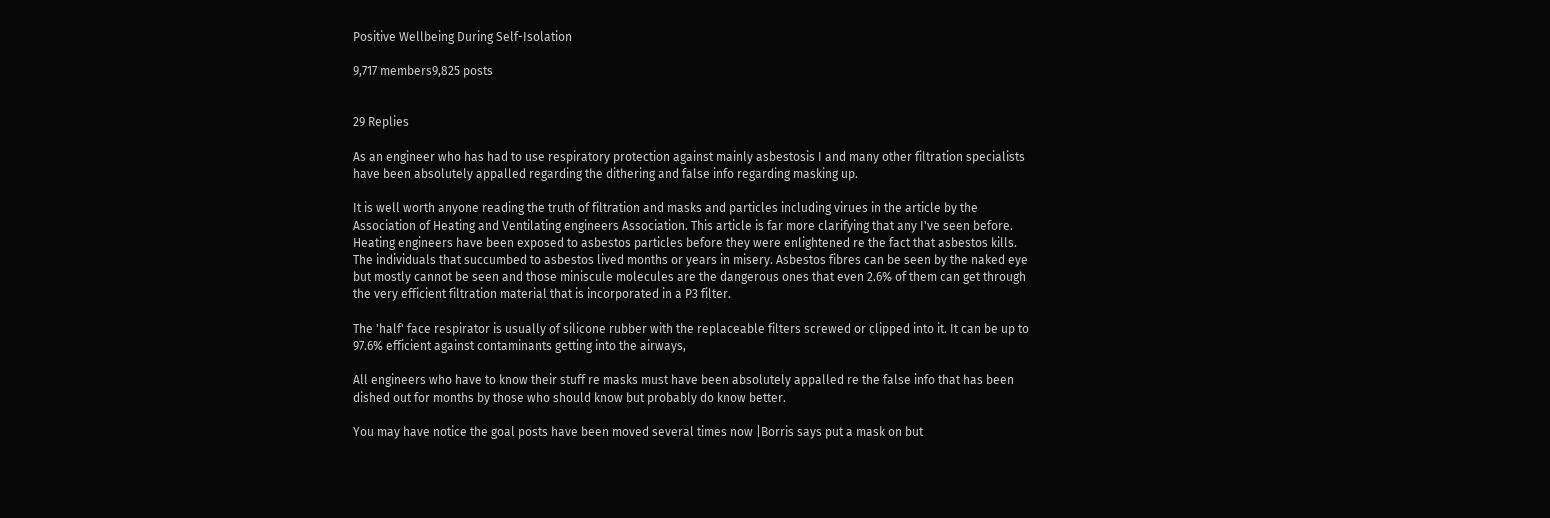Positive Wellbeing During Self-Isolation

9,717 members9,825 posts


29 Replies

As an engineer who has had to use respiratory protection against mainly asbestosis I and many other filtration specialists have been absolutely appalled regarding the dithering and false info regarding masking up.

It is well worth anyone reading the truth of filtration and masks and particles including virues in the article by the Association of Heating and Ventilating engineers Association. This article is far more clarifying that any I've seen before. Heating engineers have been exposed to asbestos particles before they were enlightened re the fact that asbestos kills. The individuals that succumbed to asbestos lived months or years in misery. Asbestos fibres can be seen by the naked eye but mostly cannot be seen and those miniscule molecules are the dangerous ones that even 2.6% of them can get through the very efficient filtration material that is incorporated in a P3 filter.

The 'half' face respirator is usually of silicone rubber with the replaceable filters screwed or clipped into it. It can be up to 97.6% efficient against contaminants getting into the airways,

All engineers who have to know their stuff re masks must have been absolutely appalled re the false info that has been dished out for months by those who should know but probably do know better.

You may have notice the goal posts have been moved several times now |Borris says put a mask on but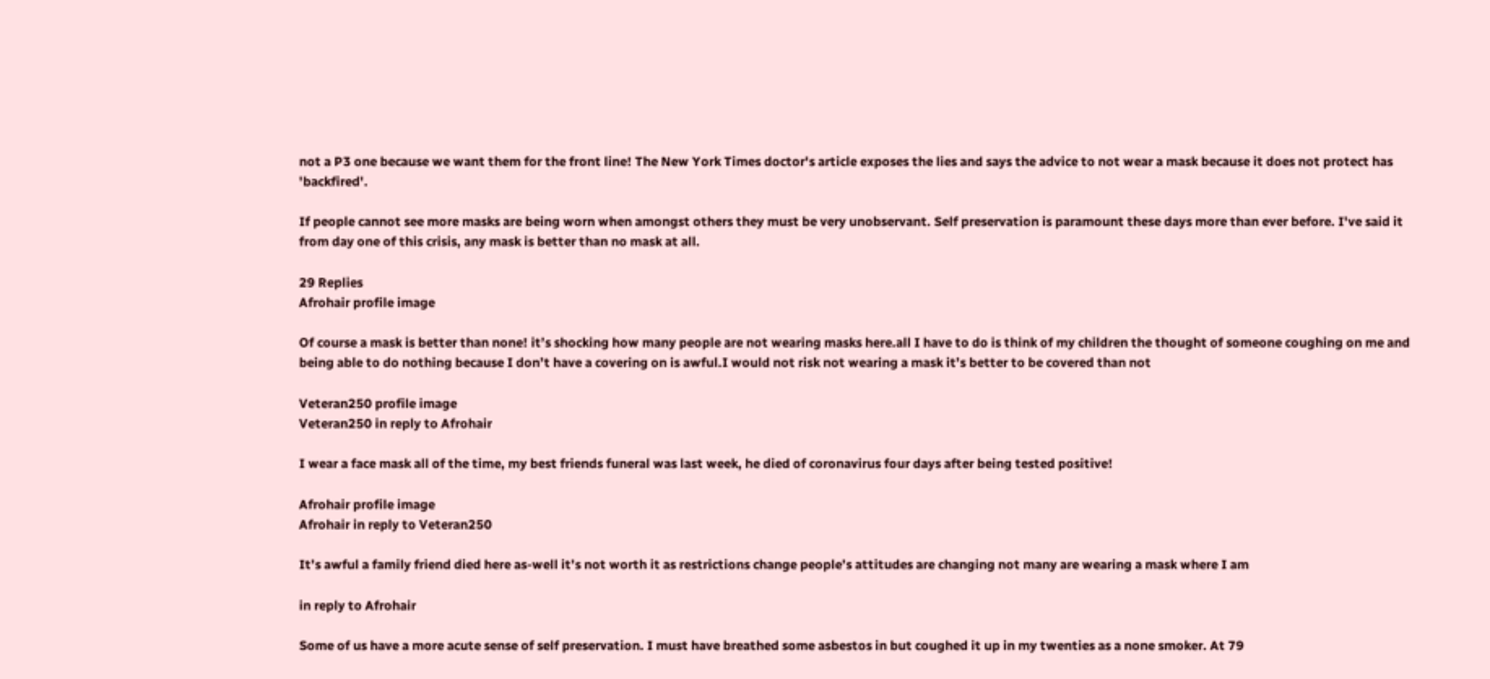not a P3 one because we want them for the front line! The New York Times doctor's article exposes the lies and says the advice to not wear a mask because it does not protect has 'backfired'.

If people cannot see more masks are being worn when amongst others they must be very unobservant. Self preservation is paramount these days more than ever before. I've said it from day one of this crisis, any mask is better than no mask at all.

29 Replies
Afrohair profile image

Of course a mask is better than none! it’s shocking how many people are not wearing masks here.all I have to do is think of my children the thought of someone coughing on me and being able to do nothing because I don’t have a covering on is awful.I would not risk not wearing a mask it’s better to be covered than not

Veteran250 profile image
Veteran250 in reply to Afrohair

I wear a face mask all of the time, my best friends funeral was last week, he died of coronavirus four days after being tested positive!

Afrohair profile image
Afrohair in reply to Veteran250

It’s awful a family friend died here as-well it’s not worth it as restrictions change people’s attitudes are changing not many are wearing a mask where I am

in reply to Afrohair

Some of us have a more acute sense of self preservation. I must have breathed some asbestos in but coughed it up in my twenties as a none smoker. At 79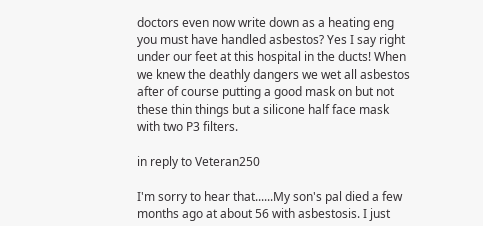doctors even now write down as a heating eng you must have handled asbestos? Yes I say right under our feet at this hospital in the ducts! When we knew the deathly dangers we wet all asbestos after of course putting a good mask on but not these thin things but a silicone half face mask with two P3 filters.

in reply to Veteran250

I'm sorry to hear that......My son's pal died a few months ago at about 56 with asbestosis. I just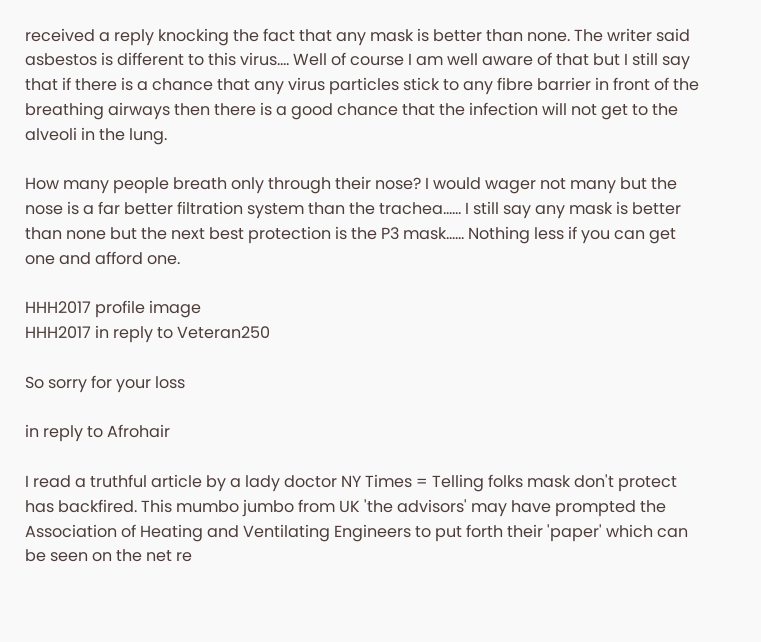received a reply knocking the fact that any mask is better than none. The writer said asbestos is different to this virus.... Well of course I am well aware of that but I still say that if there is a chance that any virus particles stick to any fibre barrier in front of the breathing airways then there is a good chance that the infection will not get to the alveoli in the lung.

How many people breath only through their nose? I would wager not many but the nose is a far better filtration system than the trachea...... I still say any mask is better than none but the next best protection is the P3 mask...... Nothing less if you can get one and afford one.

HHH2017 profile image
HHH2017 in reply to Veteran250

So sorry for your loss

in reply to Afrohair

I read a truthful article by a lady doctor NY Times = Telling folks mask don't protect has backfired. This mumbo jumbo from UK 'the advisors' may have prompted the Association of Heating and Ventilating Engineers to put forth their 'paper' which can be seen on the net re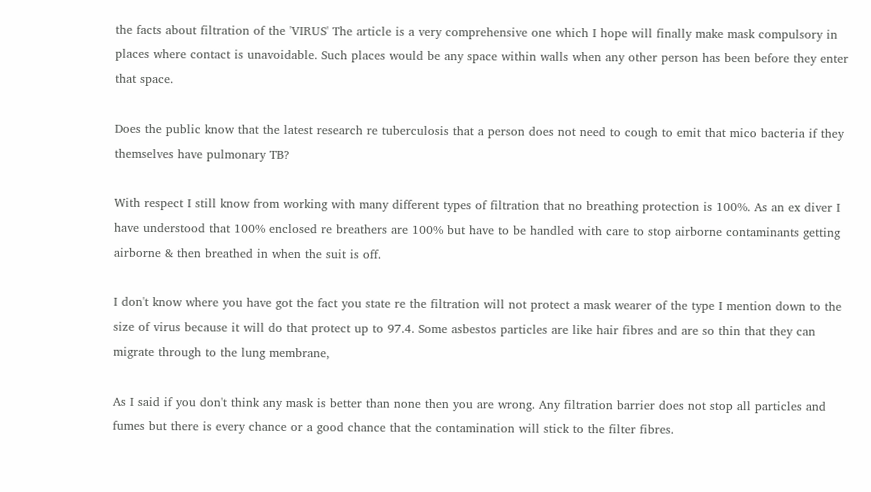the facts about filtration of the 'VIRUS' The article is a very comprehensive one which I hope will finally make mask compulsory in places where contact is unavoidable. Such places would be any space within walls when any other person has been before they enter that space.

Does the public know that the latest research re tuberculosis that a person does not need to cough to emit that mico bacteria if they themselves have pulmonary TB?

With respect I still know from working with many different types of filtration that no breathing protection is 100%. As an ex diver I have understood that 100% enclosed re breathers are 100% but have to be handled with care to stop airborne contaminants getting airborne & then breathed in when the suit is off.

I don't know where you have got the fact you state re the filtration will not protect a mask wearer of the type I mention down to the size of virus because it will do that protect up to 97.4. Some asbestos particles are like hair fibres and are so thin that they can migrate through to the lung membrane,

As I said if you don't think any mask is better than none then you are wrong. Any filtration barrier does not stop all particles and fumes but there is every chance or a good chance that the contamination will stick to the filter fibres.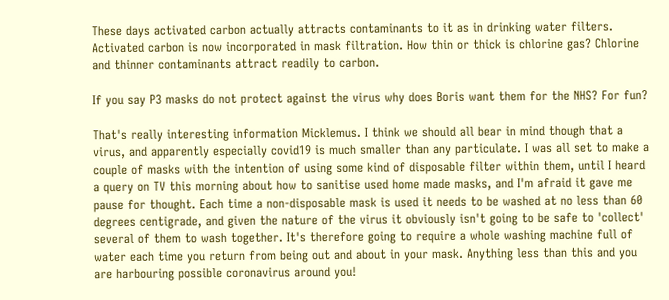These days activated carbon actually attracts contaminants to it as in drinking water filters. Activated carbon is now incorporated in mask filtration. How thin or thick is chlorine gas? Chlorine and thinner contaminants attract readily to carbon.

If you say P3 masks do not protect against the virus why does Boris want them for the NHS? For fun?

That's really interesting information Micklemus. I think we should all bear in mind though that a virus, and apparently especially covid19 is much smaller than any particulate. I was all set to make a couple of masks with the intention of using some kind of disposable filter within them, until I heard a query on TV this morning about how to sanitise used home made masks, and I'm afraid it gave me pause for thought. Each time a non-disposable mask is used it needs to be washed at no less than 60 degrees centigrade, and given the nature of the virus it obviously isn't going to be safe to 'collect' several of them to wash together. It's therefore going to require a whole washing machine full of water each time you return from being out and about in your mask. Anything less than this and you are harbouring possible coronavirus around you!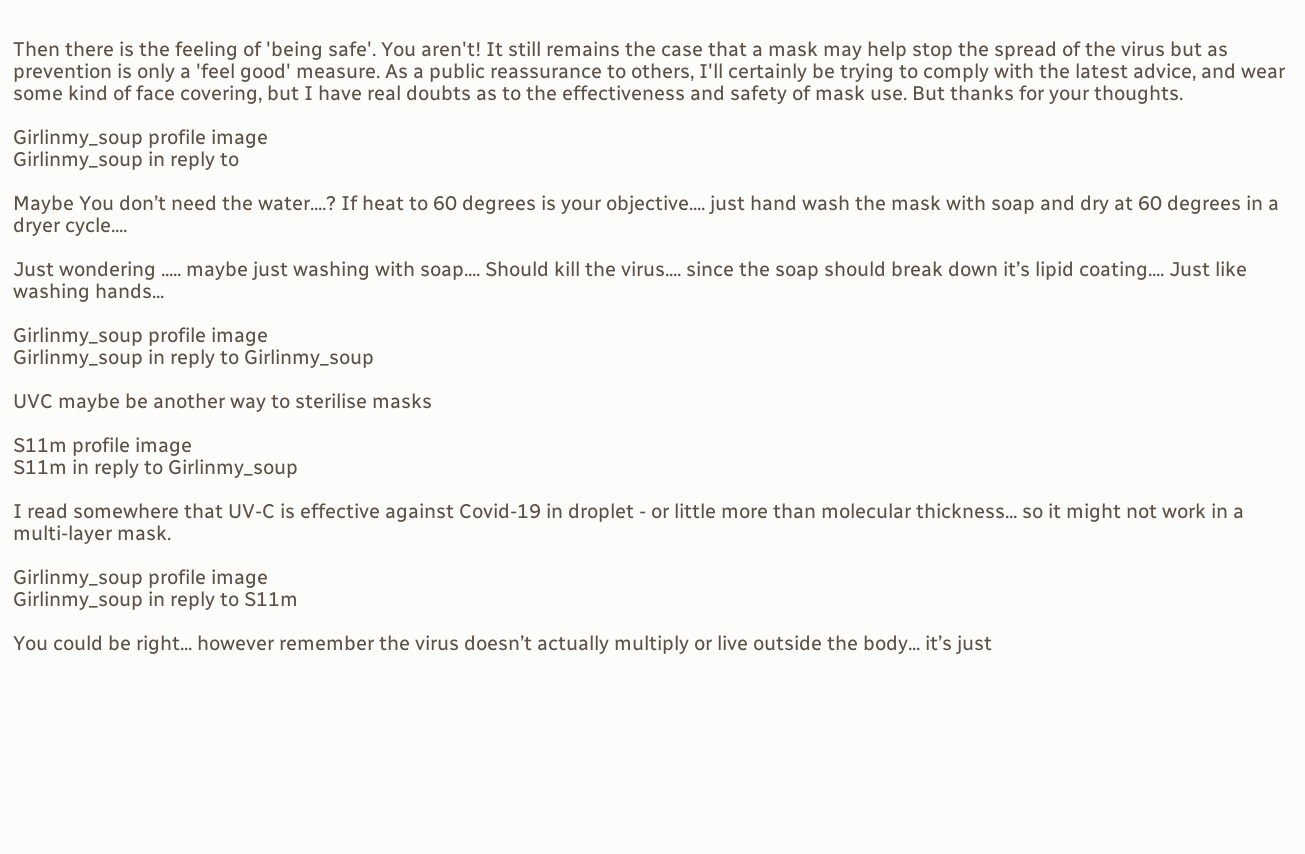Then there is the feeling of 'being safe'. You aren't! It still remains the case that a mask may help stop the spread of the virus but as prevention is only a 'feel good' measure. As a public reassurance to others, I'll certainly be trying to comply with the latest advice, and wear some kind of face covering, but I have real doubts as to the effectiveness and safety of mask use. But thanks for your thoughts.

Girlinmy_soup profile image
Girlinmy_soup in reply to

Maybe You don’t need the water....? If heat to 60 degrees is your objective.... just hand wash the mask with soap and dry at 60 degrees in a dryer cycle....

Just wondering ..... maybe just washing with soap.... Should kill the virus.... since the soap should break down it’s lipid coating.... Just like washing hands...

Girlinmy_soup profile image
Girlinmy_soup in reply to Girlinmy_soup

UVC maybe be another way to sterilise masks

S11m profile image
S11m in reply to Girlinmy_soup

I read somewhere that UV-C is effective against Covid-19 in droplet - or little more than molecular thickness... so it might not work in a multi-layer mask.

Girlinmy_soup profile image
Girlinmy_soup in reply to S11m

You could be right... however remember the virus doesn’t actually multiply or live outside the body... it’s just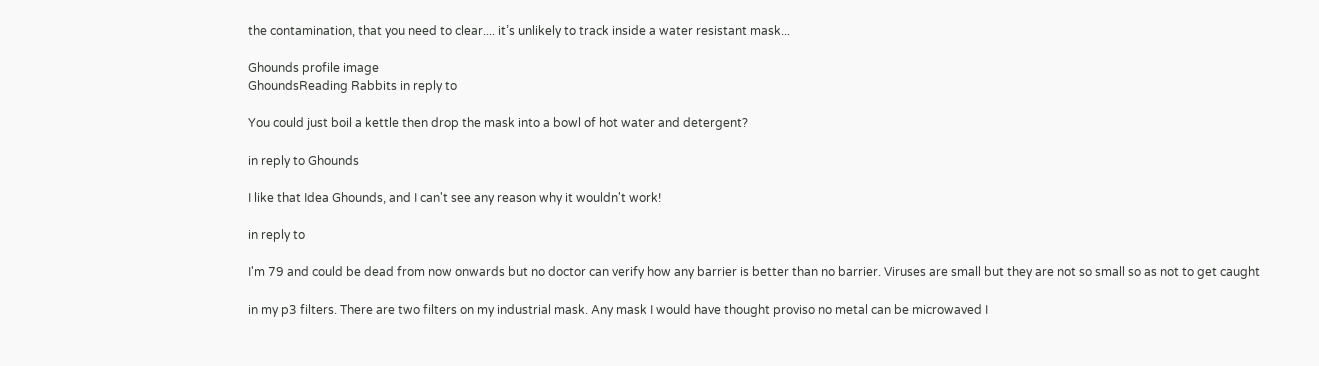the contamination, that you need to clear.... it’s unlikely to track inside a water resistant mask...

Ghounds profile image
GhoundsReading Rabbits in reply to

You could just boil a kettle then drop the mask into a bowl of hot water and detergent?

in reply to Ghounds

I like that Idea Ghounds, and I can't see any reason why it wouldn't work!

in reply to

I'm 79 and could be dead from now onwards but no doctor can verify how any barrier is better than no barrier. Viruses are small but they are not so small so as not to get caught

in my p3 filters. There are two filters on my industrial mask. Any mask I would have thought proviso no metal can be microwaved I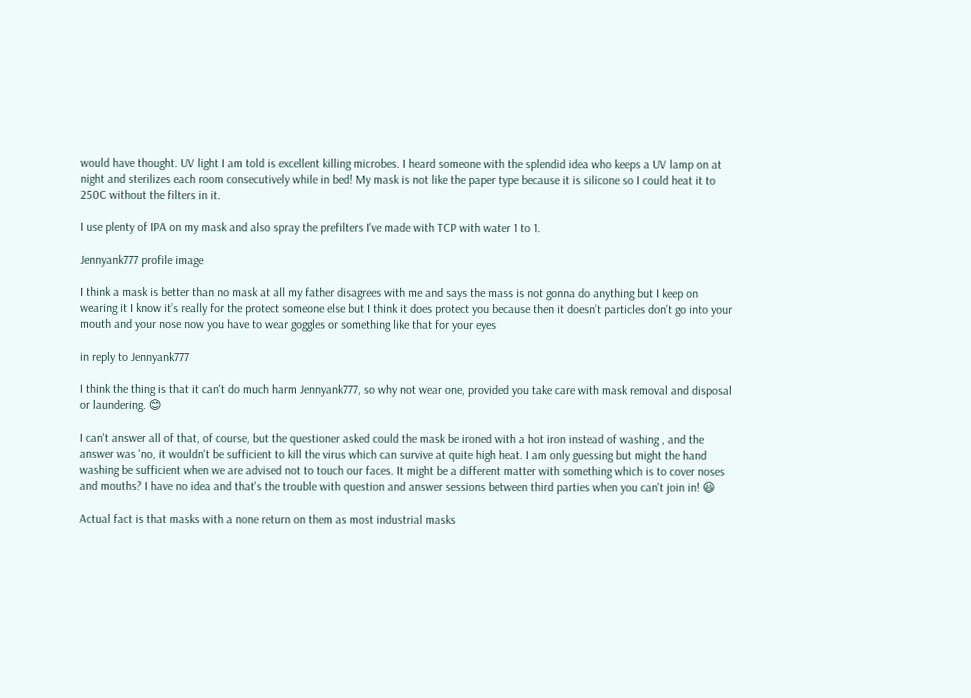would have thought. UV light I am told is excellent killing microbes. I heard someone with the splendid idea who keeps a UV lamp on at night and sterilizes each room consecutively while in bed! My mask is not like the paper type because it is silicone so I could heat it to 250C without the filters in it.

I use plenty of IPA on my mask and also spray the prefilters I've made with TCP with water 1 to 1.

Jennyank777 profile image

I think a mask is better than no mask at all my father disagrees with me and says the mass is not gonna do anything but I keep on wearing it I know it’s really for the protect someone else but I think it does protect you because then it doesn’t particles don’t go into your mouth and your nose now you have to wear goggles or something like that for your eyes

in reply to Jennyank777

I think the thing is that it can't do much harm Jennyank777, so why not wear one, provided you take care with mask removal and disposal or laundering. 😊

I can't answer all of that, of course, but the questioner asked could the mask be ironed with a hot iron instead of washing , and the answer was 'no, it wouldn't be sufficient to kill the virus which can survive at quite high heat. I am only guessing but might the hand washing be sufficient when we are advised not to touch our faces. It might be a different matter with something which is to cover noses and mouths? I have no idea and that's the trouble with question and answer sessions between third parties when you can't join in! 😃

Actual fact is that masks with a none return on them as most industrial masks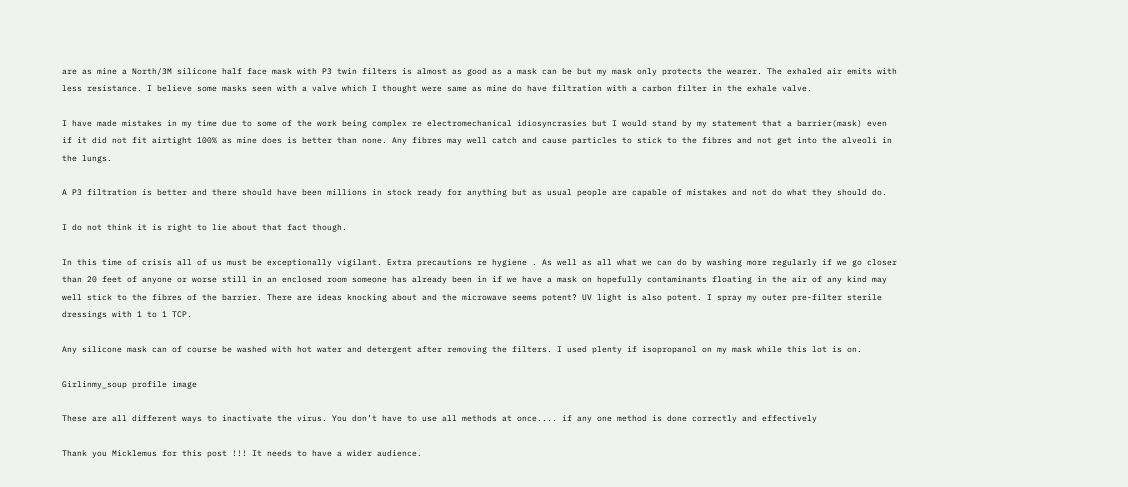are as mine a North/3M silicone half face mask with P3 twin filters is almost as good as a mask can be but my mask only protects the wearer. The exhaled air emits with less resistance. I believe some masks seen with a valve which I thought were same as mine do have filtration with a carbon filter in the exhale valve.

I have made mistakes in my time due to some of the work being complex re electromechanical idiosyncrasies but I would stand by my statement that a barrier(mask) even if it did not fit airtight 100% as mine does is better than none. Any fibres may well catch and cause particles to stick to the fibres and not get into the alveoli in the lungs.

A P3 filtration is better and there should have been millions in stock ready for anything but as usual people are capable of mistakes and not do what they should do.

I do not think it is right to lie about that fact though.

In this time of crisis all of us must be exceptionally vigilant. Extra precautions re hygiene . As well as all what we can do by washing more regularly if we go closer than 20 feet of anyone or worse still in an enclosed room someone has already been in if we have a mask on hopefully contaminants floating in the air of any kind may well stick to the fibres of the barrier. There are ideas knocking about and the microwave seems potent? UV light is also potent. I spray my outer pre-filter sterile dressings with 1 to 1 TCP.

Any silicone mask can of course be washed with hot water and detergent after removing the filters. I used plenty if isopropanol on my mask while this lot is on.

Girlinmy_soup profile image

These are all different ways to inactivate the virus. You don’t have to use all methods at once.... if any one method is done correctly and effectively

Thank you Micklemus for this post !!! It needs to have a wider audience.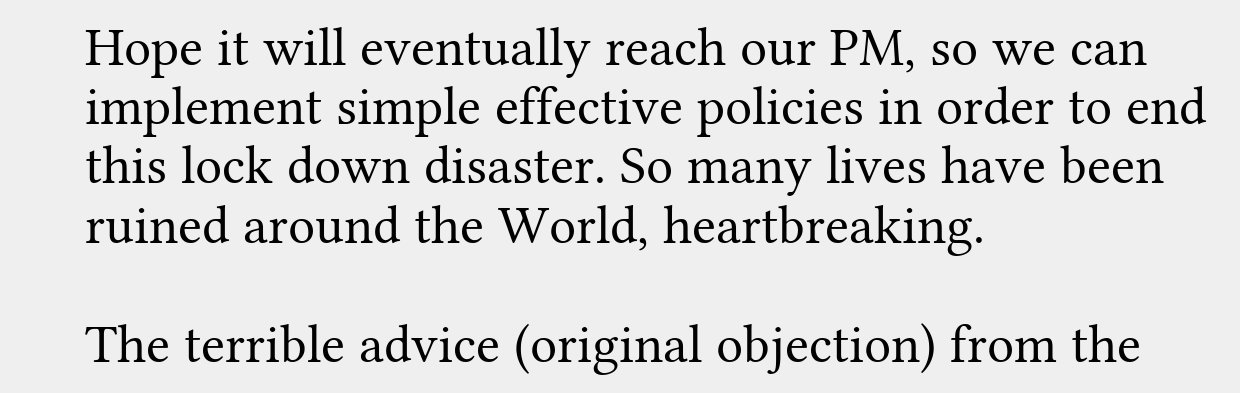Hope it will eventually reach our PM, so we can implement simple effective policies in order to end this lock down disaster. So many lives have been ruined around the World, heartbreaking.

The terrible advice (original objection) from the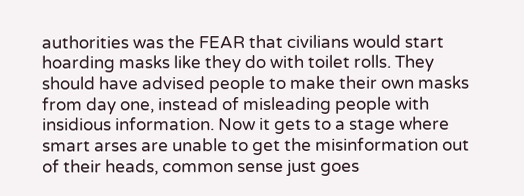authorities was the FEAR that civilians would start hoarding masks like they do with toilet rolls. They should have advised people to make their own masks from day one, instead of misleading people with insidious information. Now it gets to a stage where smart arses are unable to get the misinformation out of their heads, common sense just goes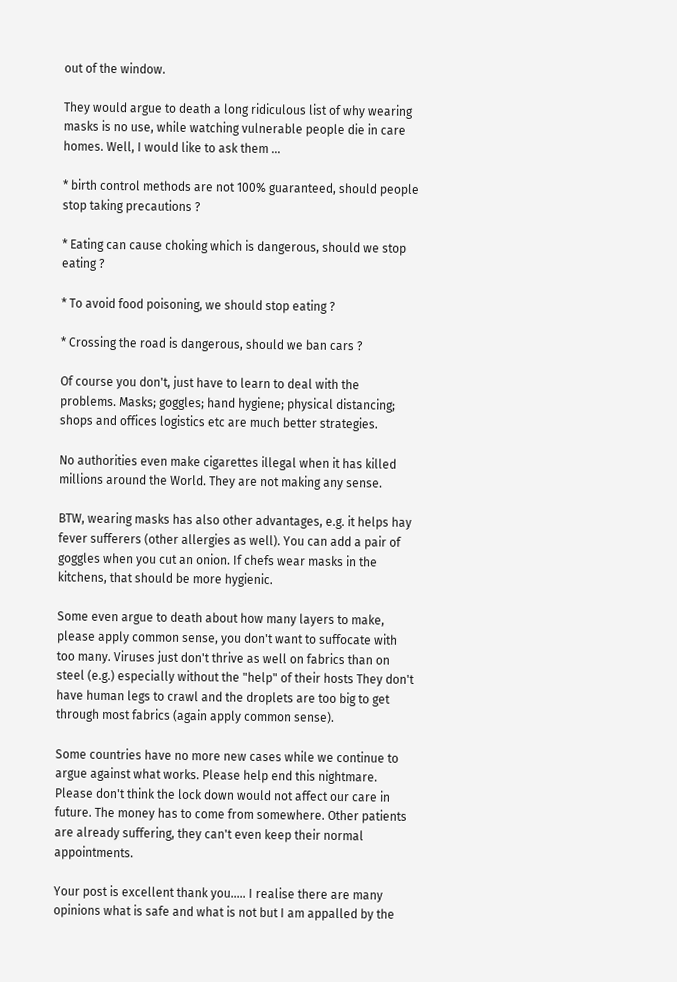out of the window.

They would argue to death a long ridiculous list of why wearing masks is no use, while watching vulnerable people die in care homes. Well, I would like to ask them ...

* birth control methods are not 100% guaranteed, should people stop taking precautions ?

* Eating can cause choking which is dangerous, should we stop eating ?

* To avoid food poisoning, we should stop eating ?

* Crossing the road is dangerous, should we ban cars ?

Of course you don't, just have to learn to deal with the problems. Masks; goggles; hand hygiene; physical distancing; shops and offices logistics etc are much better strategies.

No authorities even make cigarettes illegal when it has killed millions around the World. They are not making any sense.

BTW, wearing masks has also other advantages, e.g. it helps hay fever sufferers (other allergies as well). You can add a pair of goggles when you cut an onion. If chefs wear masks in the kitchens, that should be more hygienic.

Some even argue to death about how many layers to make, please apply common sense, you don't want to suffocate with too many. Viruses just don't thrive as well on fabrics than on steel (e.g.) especially without the "help" of their hosts They don't have human legs to crawl and the droplets are too big to get through most fabrics (again apply common sense).

Some countries have no more new cases while we continue to argue against what works. Please help end this nightmare. Please don't think the lock down would not affect our care in future. The money has to come from somewhere. Other patients are already suffering, they can't even keep their normal appointments.

Your post is excellent thank you..... I realise there are many opinions what is safe and what is not but I am appalled by the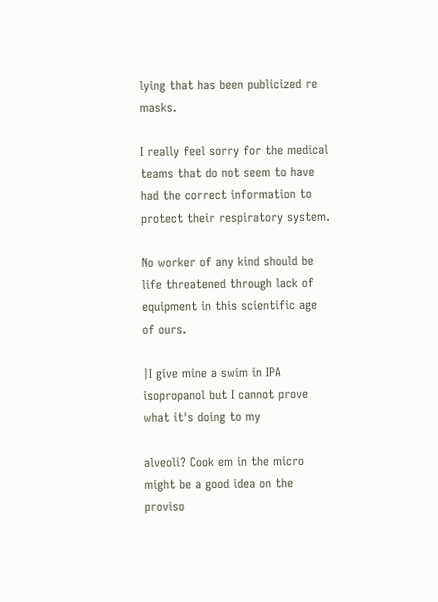lying that has been publicized re masks.

I really feel sorry for the medical teams that do not seem to have had the correct information to protect their respiratory system.

No worker of any kind should be life threatened through lack of equipment in this scientific age of ours.

|I give mine a swim in IPA isopropanol but I cannot prove what it's doing to my

alveoli? Cook em in the micro might be a good idea on the proviso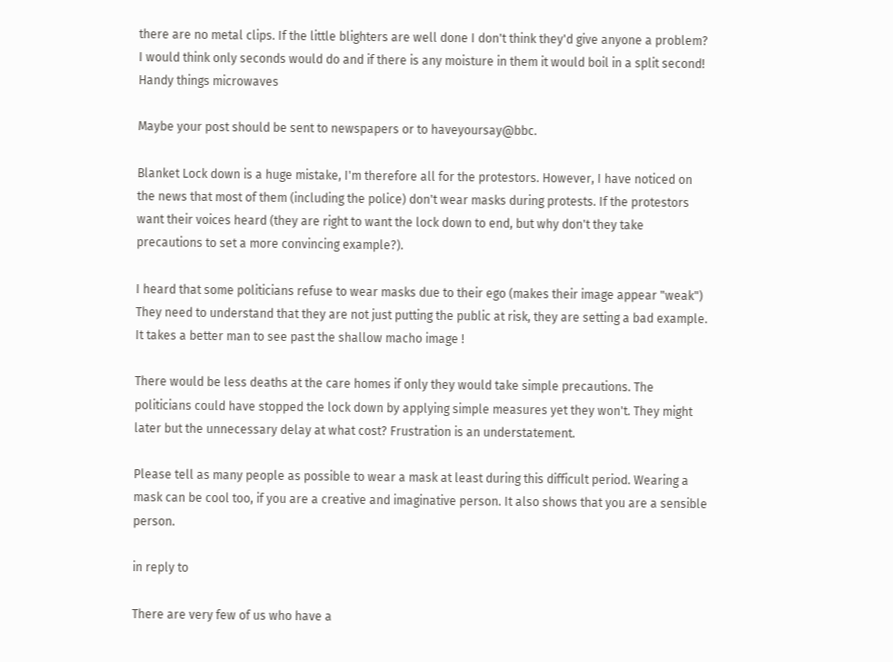there are no metal clips. If the little blighters are well done I don't think they'd give anyone a problem? I would think only seconds would do and if there is any moisture in them it would boil in a split second! Handy things microwaves

Maybe your post should be sent to newspapers or to haveyoursay@bbc.

Blanket Lock down is a huge mistake, I'm therefore all for the protestors. However, I have noticed on the news that most of them (including the police) don't wear masks during protests. If the protestors want their voices heard (they are right to want the lock down to end, but why don't they take precautions to set a more convincing example?).

I heard that some politicians refuse to wear masks due to their ego (makes their image appear "weak") They need to understand that they are not just putting the public at risk, they are setting a bad example. It takes a better man to see past the shallow macho image !

There would be less deaths at the care homes if only they would take simple precautions. The politicians could have stopped the lock down by applying simple measures yet they won't. They might later but the unnecessary delay at what cost? Frustration is an understatement.

Please tell as many people as possible to wear a mask at least during this difficult period. Wearing a mask can be cool too, if you are a creative and imaginative person. It also shows that you are a sensible person.

in reply to

There are very few of us who have a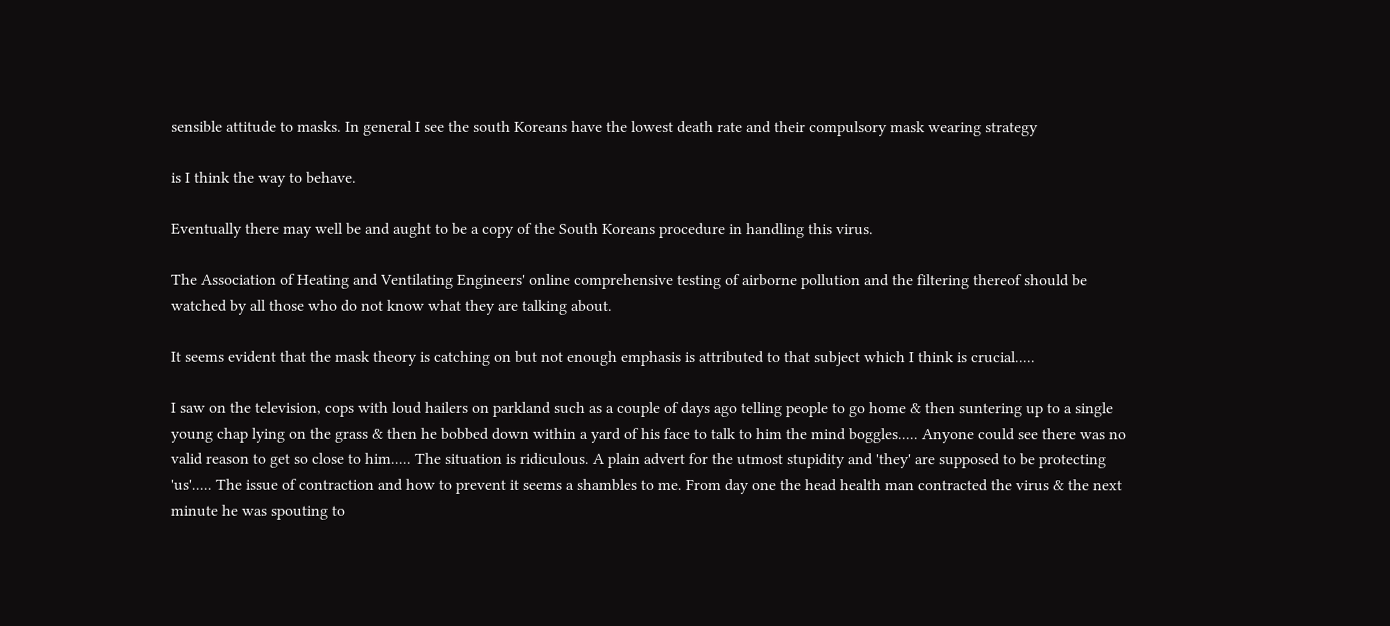sensible attitude to masks. In general I see the south Koreans have the lowest death rate and their compulsory mask wearing strategy

is I think the way to behave.

Eventually there may well be and aught to be a copy of the South Koreans procedure in handling this virus.

The Association of Heating and Ventilating Engineers' online comprehensive testing of airborne pollution and the filtering thereof should be watched by all those who do not know what they are talking about.

It seems evident that the mask theory is catching on but not enough emphasis is attributed to that subject which I think is crucial.....

I saw on the television, cops with loud hailers on parkland such as a couple of days ago telling people to go home & then suntering up to a single young chap lying on the grass & then he bobbed down within a yard of his face to talk to him the mind boggles..... Anyone could see there was no valid reason to get so close to him..... The situation is ridiculous. A plain advert for the utmost stupidity and 'they' are supposed to be protecting 'us'..... The issue of contraction and how to prevent it seems a shambles to me. From day one the head health man contracted the virus & the next minute he was spouting to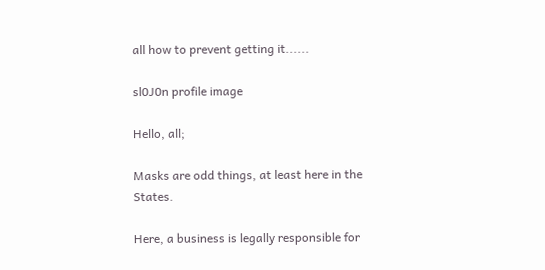all how to prevent getting it......

sl0J0n profile image

Hello, all;

Masks are odd things, at least here in the States.

Here, a business is legally responsible for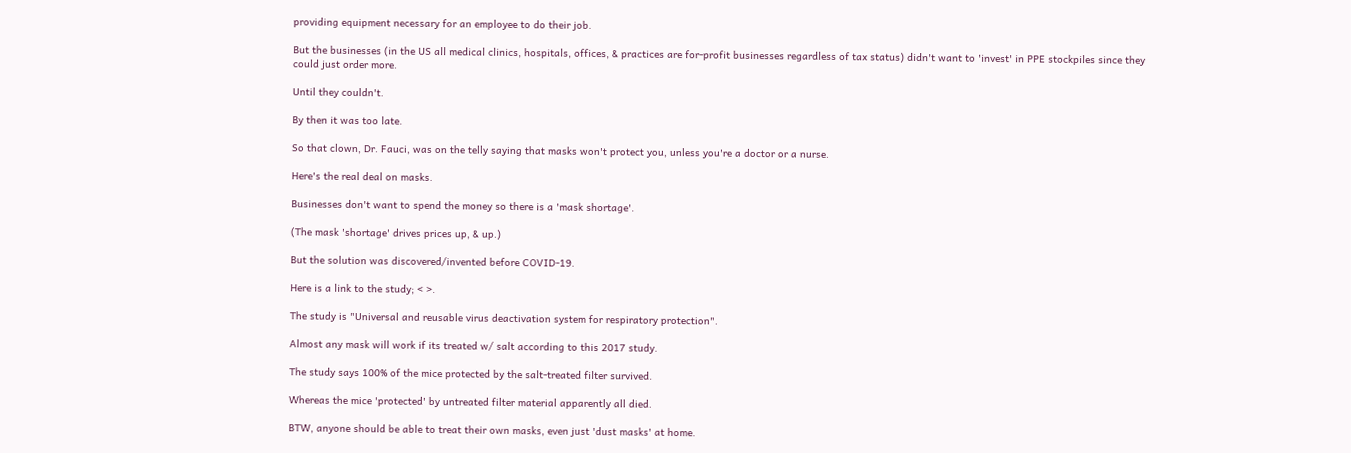providing equipment necessary for an employee to do their job.

But the businesses (in the US all medical clinics, hospitals, offices, & practices are for-profit businesses regardless of tax status) didn't want to 'invest' in PPE stockpiles since they could just order more.

Until they couldn't.

By then it was too late.

So that clown, Dr. Fauci, was on the telly saying that masks won't protect you, unless you're a doctor or a nurse.

Here's the real deal on masks.

Businesses don't want to spend the money so there is a 'mask shortage'.

(The mask 'shortage' drives prices up, & up.)

But the solution was discovered/invented before COVID-19.

Here is a link to the study; < >.

The study is "Universal and reusable virus deactivation system for respiratory protection".

Almost any mask will work if its treated w/ salt according to this 2017 study.

The study says 100% of the mice protected by the salt-treated filter survived.

Whereas the mice 'protected' by untreated filter material apparently all died.

BTW, anyone should be able to treat their own masks, even just 'dust masks' at home.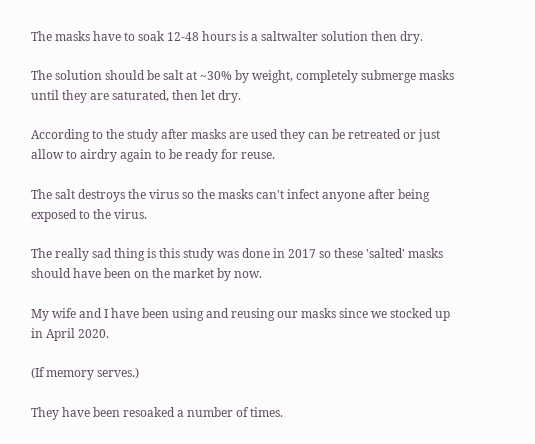The masks have to soak 12-48 hours is a saltwalter solution then dry.

The solution should be salt at ~30% by weight, completely submerge masks until they are saturated, then let dry.

According to the study after masks are used they can be retreated or just allow to airdry again to be ready for reuse.

The salt destroys the virus so the masks can't infect anyone after being exposed to the virus.

The really sad thing is this study was done in 2017 so these 'salted' masks should have been on the market by now.

My wife and I have been using and reusing our masks since we stocked up in April 2020.

(If memory serves.)

They have been resoaked a number of times.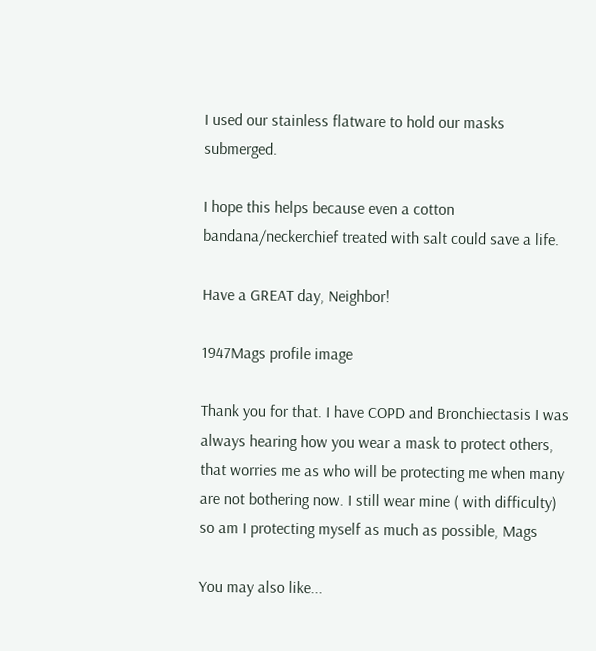I used our stainless flatware to hold our masks submerged.

I hope this helps because even a cotton bandana/neckerchief treated with salt could save a life.

Have a GREAT day, Neighbor!

1947Mags profile image

Thank you for that. I have COPD and Bronchiectasis I was always hearing how you wear a mask to protect others, that worries me as who will be protecting me when many are not bothering now. I still wear mine ( with difficulty) so am I protecting myself as much as possible, Mags

You may also like...